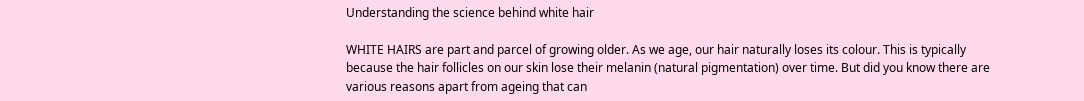Understanding the science behind white hair

WHITE HAIRS are part and parcel of growing older. As we age, our hair naturally loses its colour. This is typically because the hair follicles on our skin lose their melanin (natural pigmentation) over time. But did you know there are various reasons apart from ageing that can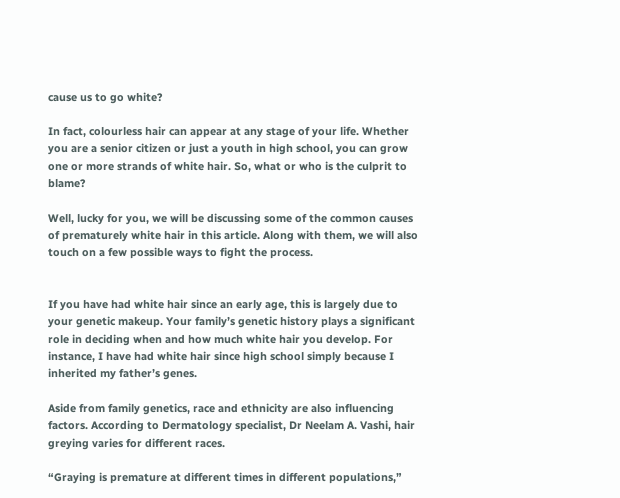cause us to go white?

In fact, colourless hair can appear at any stage of your life. Whether you are a senior citizen or just a youth in high school, you can grow one or more strands of white hair. So, what or who is the culprit to blame?

Well, lucky for you, we will be discussing some of the common causes of prematurely white hair in this article. Along with them, we will also touch on a few possible ways to fight the process.


If you have had white hair since an early age, this is largely due to your genetic makeup. Your family’s genetic history plays a significant role in deciding when and how much white hair you develop. For instance, I have had white hair since high school simply because I inherited my father’s genes.

Aside from family genetics, race and ethnicity are also influencing factors. According to Dermatology specialist, Dr Neelam A. Vashi, hair greying varies for different races.

“Graying is premature at different times in different populations,”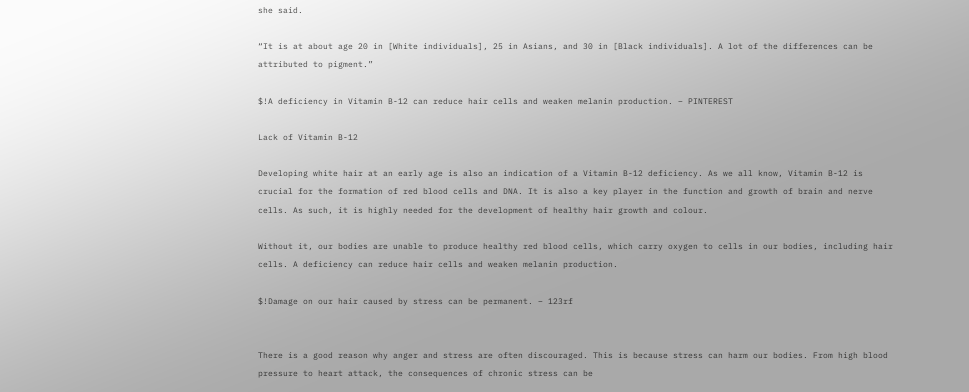she said.

“It is at about age 20 in [White individuals], 25 in Asians, and 30 in [Black individuals]. A lot of the differences can be attributed to pigment.”

$!A deficiency in Vitamin B-12 can reduce hair cells and weaken melanin production. – PINTEREST

Lack of Vitamin B-12

Developing white hair at an early age is also an indication of a Vitamin B-12 deficiency. As we all know, Vitamin B-12 is crucial for the formation of red blood cells and DNA. It is also a key player in the function and growth of brain and nerve cells. As such, it is highly needed for the development of healthy hair growth and colour.

Without it, our bodies are unable to produce healthy red blood cells, which carry oxygen to cells in our bodies, including hair cells. A deficiency can reduce hair cells and weaken melanin production.

$!Damage on our hair caused by stress can be permanent. – 123rf


There is a good reason why anger and stress are often discouraged. This is because stress can harm our bodies. From high blood pressure to heart attack, the consequences of chronic stress can be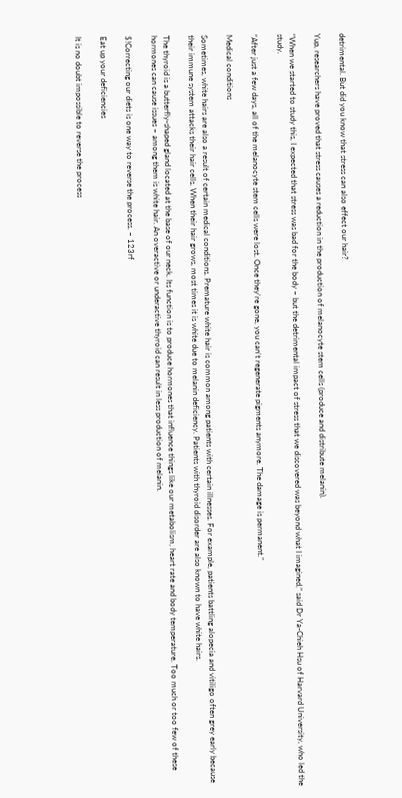detrimental. But did you know that stress can also effect our hair?

Yup, researchers have proved that stress causes a reduction in the production of melanocyte stem cells (produce and distribute melanin).

“When we started to study this, I expected that stress was bad for the body – but the detrimental impact of stress that we discovered was beyond what I imagined,” said Dr Ya-Chieh Hsu of Harvard University, who led the study.

“After just a few days, all of the melanocyte stem cells were lost. Once they’re gone, you can’t regenerate pigments anymore. The damage is permanent.”

Medical conditions

Sometimes, white hairs are also a result of certain medical conditions. Premature white hair is common among patients with certain illnesses. For example, patients battling alopecia and vitiligo often grey early because their immune system attacks their hair cells. When their hair grows, most times it is white due to melanin deficiency. Patients with thyroid disorder are also known to have white hairs.

The thyroid is a butterfly-shaped gland located at the base of our neck. Its function is to produce hormones that influence things like our metabolism, heart rate and body temperature. Too much or too few of these hormones can cause issues – among them is white hair. An overactive or underactive thyroid can result in less production of melanin.

$!Correcting our diets is one way to reverse the process. – 123rf

Eat up your deficiencies

It is no doubt impossible to reverse the process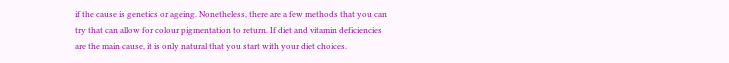if the cause is genetics or ageing. Nonetheless, there are a few methods that you can try that can allow for colour pigmentation to return. If diet and vitamin deficiencies are the main cause, it is only natural that you start with your diet choices.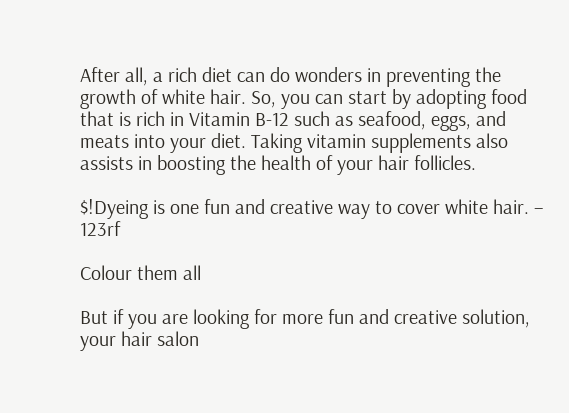After all, a rich diet can do wonders in preventing the growth of white hair. So, you can start by adopting food that is rich in Vitamin B-12 such as seafood, eggs, and meats into your diet. Taking vitamin supplements also assists in boosting the health of your hair follicles.

$!Dyeing is one fun and creative way to cover white hair. – 123rf

Colour them all

But if you are looking for more fun and creative solution, your hair salon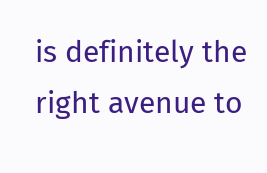is definitely the right avenue to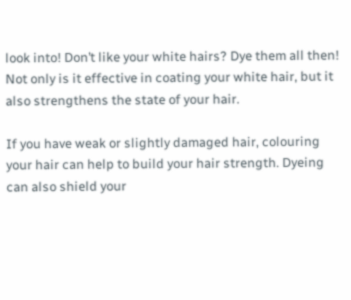look into! Don’t like your white hairs? Dye them all then! Not only is it effective in coating your white hair, but it also strengthens the state of your hair.

If you have weak or slightly damaged hair, colouring your hair can help to build your hair strength. Dyeing can also shield your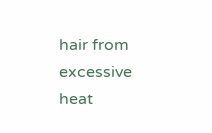hair from excessive heat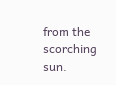from the scorching sun.